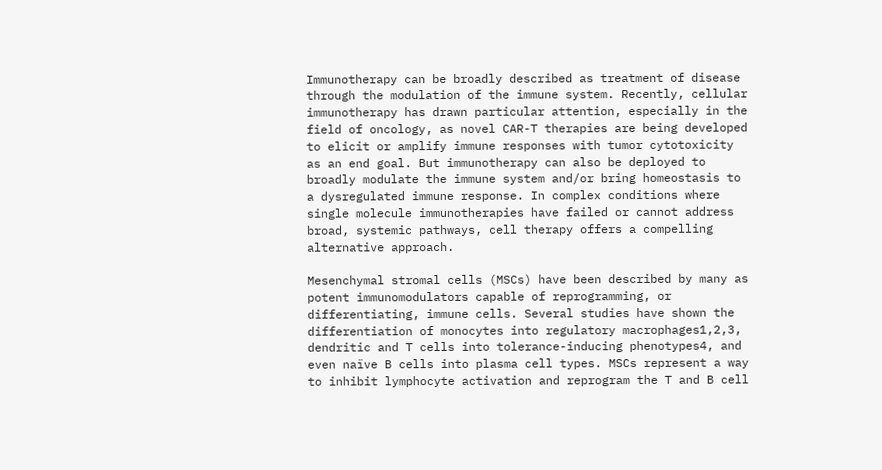Immunotherapy can be broadly described as treatment of disease through the modulation of the immune system. Recently, cellular immunotherapy has drawn particular attention, especially in the field of oncology, as novel CAR-T therapies are being developed to elicit or amplify immune responses with tumor cytotoxicity as an end goal. But immunotherapy can also be deployed to broadly modulate the immune system and/or bring homeostasis to a dysregulated immune response. In complex conditions where single molecule immunotherapies have failed or cannot address broad, systemic pathways, cell therapy offers a compelling alternative approach.

Mesenchymal stromal cells (MSCs) have been described by many as potent immunomodulators capable of reprogramming, or differentiating, immune cells. Several studies have shown the differentiation of monocytes into regulatory macrophages1,2,3, dendritic and T cells into tolerance-inducing phenotypes4, and even naïve B cells into plasma cell types. MSCs represent a way to inhibit lymphocyte activation and reprogram the T and B cell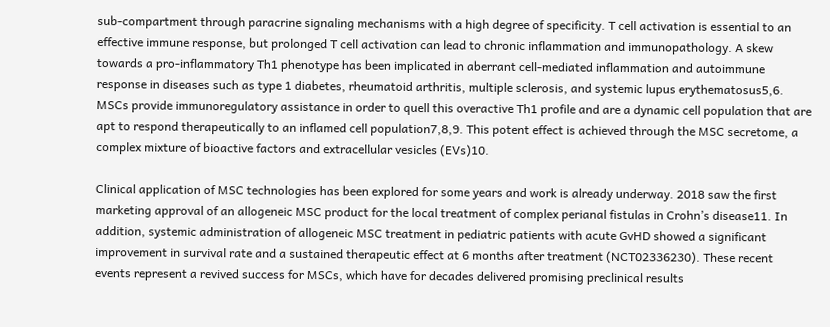sub-compartment through paracrine signaling mechanisms with a high degree of specificity. T cell activation is essential to an effective immune response, but prolonged T cell activation can lead to chronic inflammation and immunopathology. A skew towards a pro-inflammatory Th1 phenotype has been implicated in aberrant cell-mediated inflammation and autoimmune response in diseases such as type 1 diabetes, rheumatoid arthritis, multiple sclerosis, and systemic lupus erythematosus5,6. MSCs provide immunoregulatory assistance in order to quell this overactive Th1 profile and are a dynamic cell population that are apt to respond therapeutically to an inflamed cell population7,8,9. This potent effect is achieved through the MSC secretome, a complex mixture of bioactive factors and extracellular vesicles (EVs)10.

Clinical application of MSC technologies has been explored for some years and work is already underway. 2018 saw the first marketing approval of an allogeneic MSC product for the local treatment of complex perianal fistulas in Crohn’s disease11. In addition, systemic administration of allogeneic MSC treatment in pediatric patients with acute GvHD showed a significant improvement in survival rate and a sustained therapeutic effect at 6 months after treatment (NCT02336230). These recent events represent a revived success for MSCs, which have for decades delivered promising preclinical results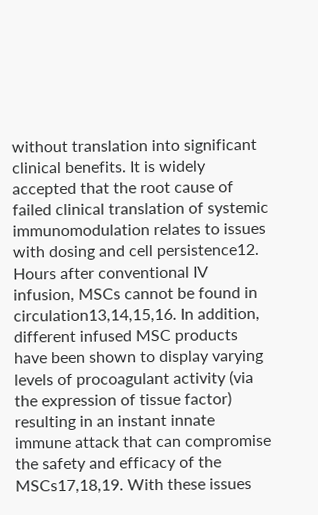without translation into significant clinical benefits. It is widely accepted that the root cause of failed clinical translation of systemic immunomodulation relates to issues with dosing and cell persistence12. Hours after conventional IV infusion, MSCs cannot be found in circulation13,14,15,16. In addition, different infused MSC products have been shown to display varying levels of procoagulant activity (via the expression of tissue factor) resulting in an instant innate immune attack that can compromise the safety and efficacy of the MSCs17,18,19. With these issues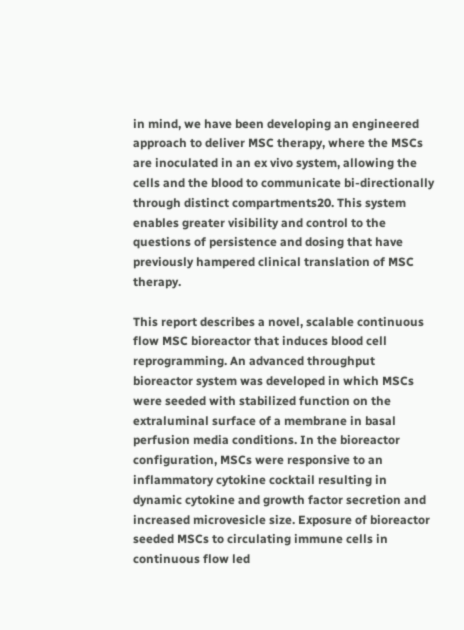in mind, we have been developing an engineered approach to deliver MSC therapy, where the MSCs are inoculated in an ex vivo system, allowing the cells and the blood to communicate bi-directionally through distinct compartments20. This system enables greater visibility and control to the questions of persistence and dosing that have previously hampered clinical translation of MSC therapy.

This report describes a novel, scalable continuous flow MSC bioreactor that induces blood cell reprogramming. An advanced throughput bioreactor system was developed in which MSCs were seeded with stabilized function on the extraluminal surface of a membrane in basal perfusion media conditions. In the bioreactor configuration, MSCs were responsive to an inflammatory cytokine cocktail resulting in dynamic cytokine and growth factor secretion and increased microvesicle size. Exposure of bioreactor seeded MSCs to circulating immune cells in continuous flow led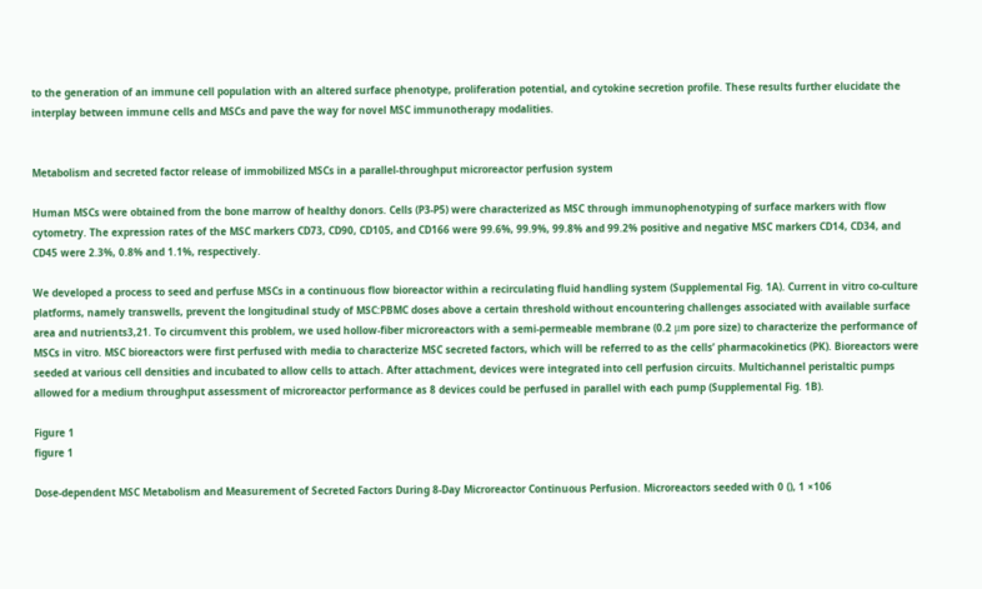to the generation of an immune cell population with an altered surface phenotype, proliferation potential, and cytokine secretion profile. These results further elucidate the interplay between immune cells and MSCs and pave the way for novel MSC immunotherapy modalities.


Metabolism and secreted factor release of immobilized MSCs in a parallel-throughput microreactor perfusion system

Human MSCs were obtained from the bone marrow of healthy donors. Cells (P3-P5) were characterized as MSC through immunophenotyping of surface markers with flow cytometry. The expression rates of the MSC markers CD73, CD90, CD105, and CD166 were 99.6%, 99.9%, 99.8% and 99.2% positive and negative MSC markers CD14, CD34, and CD45 were 2.3%, 0.8% and 1.1%, respectively.

We developed a process to seed and perfuse MSCs in a continuous flow bioreactor within a recirculating fluid handling system (Supplemental Fig. 1A). Current in vitro co-culture platforms, namely transwells, prevent the longitudinal study of MSC:PBMC doses above a certain threshold without encountering challenges associated with available surface area and nutrients3,21. To circumvent this problem, we used hollow-fiber microreactors with a semi-permeable membrane (0.2 μm pore size) to characterize the performance of MSCs in vitro. MSC bioreactors were first perfused with media to characterize MSC secreted factors, which will be referred to as the cells’ pharmacokinetics (PK). Bioreactors were seeded at various cell densities and incubated to allow cells to attach. After attachment, devices were integrated into cell perfusion circuits. Multichannel peristaltic pumps allowed for a medium throughput assessment of microreactor performance as 8 devices could be perfused in parallel with each pump (Supplemental Fig. 1B).

Figure 1
figure 1

Dose-dependent MSC Metabolism and Measurement of Secreted Factors During 8-Day Microreactor Continuous Perfusion. Microreactors seeded with 0 (), 1 ×106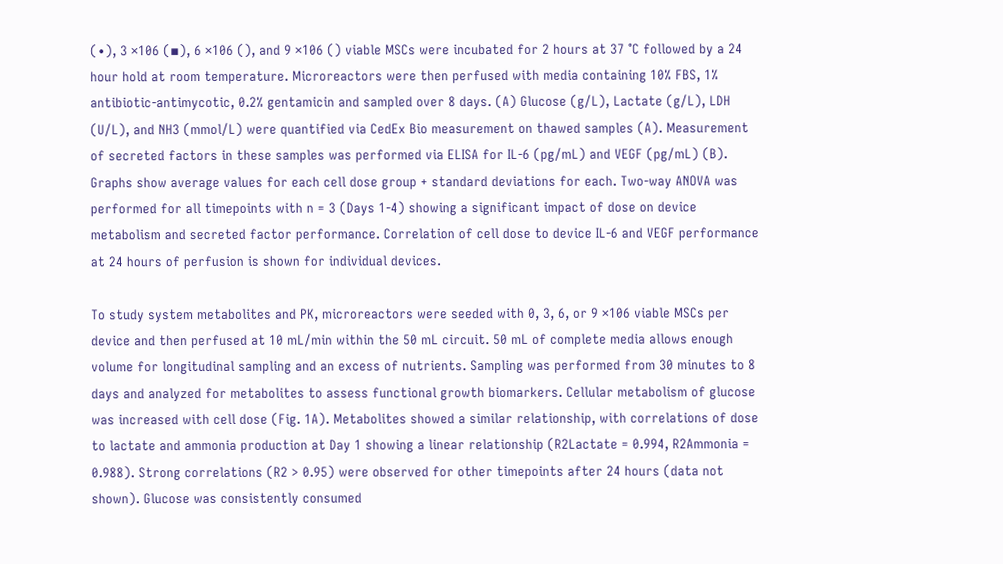(∙), 3 ×106 (▪), 6 ×106 (), and 9 ×106 () viable MSCs were incubated for 2 hours at 37 °C followed by a 24 hour hold at room temperature. Microreactors were then perfused with media containing 10% FBS, 1% antibiotic-antimycotic, 0.2% gentamicin and sampled over 8 days. (A) Glucose (g/L), Lactate (g/L), LDH (U/L), and NH3 (mmol/L) were quantified via CedEx Bio measurement on thawed samples (A). Measurement of secreted factors in these samples was performed via ELISA for IL-6 (pg/mL) and VEGF (pg/mL) (B). Graphs show average values for each cell dose group + standard deviations for each. Two-way ANOVA was performed for all timepoints with n = 3 (Days 1-4) showing a significant impact of dose on device metabolism and secreted factor performance. Correlation of cell dose to device IL-6 and VEGF performance at 24 hours of perfusion is shown for individual devices.

To study system metabolites and PK, microreactors were seeded with 0, 3, 6, or 9 ×106 viable MSCs per device and then perfused at 10 mL/min within the 50 mL circuit. 50 mL of complete media allows enough volume for longitudinal sampling and an excess of nutrients. Sampling was performed from 30 minutes to 8 days and analyzed for metabolites to assess functional growth biomarkers. Cellular metabolism of glucose was increased with cell dose (Fig. 1A). Metabolites showed a similar relationship, with correlations of dose to lactate and ammonia production at Day 1 showing a linear relationship (R2Lactate = 0.994, R2Ammonia = 0.988). Strong correlations (R2 > 0.95) were observed for other timepoints after 24 hours (data not shown). Glucose was consistently consumed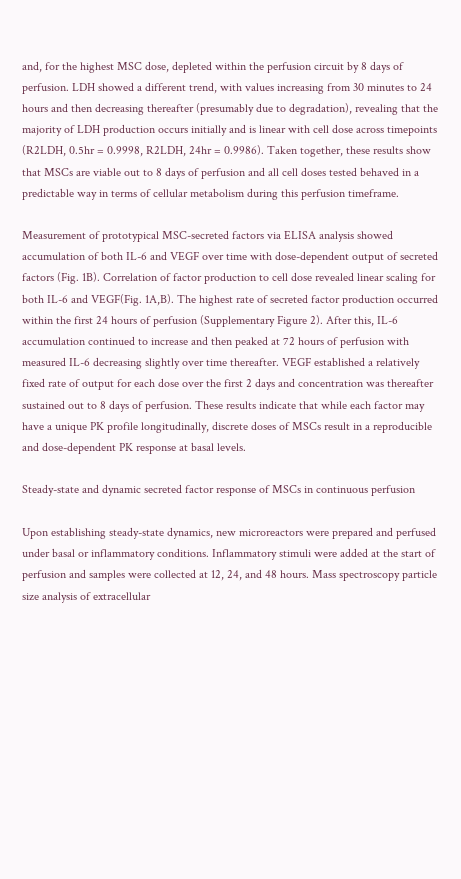and, for the highest MSC dose, depleted within the perfusion circuit by 8 days of perfusion. LDH showed a different trend, with values increasing from 30 minutes to 24 hours and then decreasing thereafter (presumably due to degradation), revealing that the majority of LDH production occurs initially and is linear with cell dose across timepoints (R2LDH, 0.5hr = 0.9998, R2LDH, 24hr = 0.9986). Taken together, these results show that MSCs are viable out to 8 days of perfusion and all cell doses tested behaved in a predictable way in terms of cellular metabolism during this perfusion timeframe.

Measurement of prototypical MSC-secreted factors via ELISA analysis showed accumulation of both IL-6 and VEGF over time with dose-dependent output of secreted factors (Fig. 1B). Correlation of factor production to cell dose revealed linear scaling for both IL-6 and VEGF(Fig. 1A,B). The highest rate of secreted factor production occurred within the first 24 hours of perfusion (Supplementary Figure 2). After this, IL-6 accumulation continued to increase and then peaked at 72 hours of perfusion with measured IL-6 decreasing slightly over time thereafter. VEGF established a relatively fixed rate of output for each dose over the first 2 days and concentration was thereafter sustained out to 8 days of perfusion. These results indicate that while each factor may have a unique PK profile longitudinally, discrete doses of MSCs result in a reproducible and dose-dependent PK response at basal levels.

Steady-state and dynamic secreted factor response of MSCs in continuous perfusion

Upon establishing steady-state dynamics, new microreactors were prepared and perfused under basal or inflammatory conditions. Inflammatory stimuli were added at the start of perfusion and samples were collected at 12, 24, and 48 hours. Mass spectroscopy particle size analysis of extracellular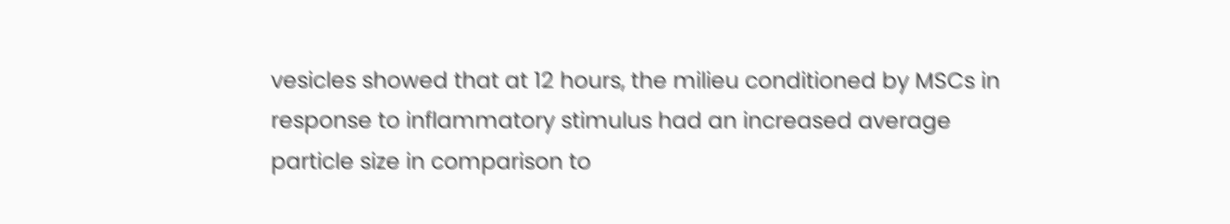vesicles showed that at 12 hours, the milieu conditioned by MSCs in response to inflammatory stimulus had an increased average particle size in comparison to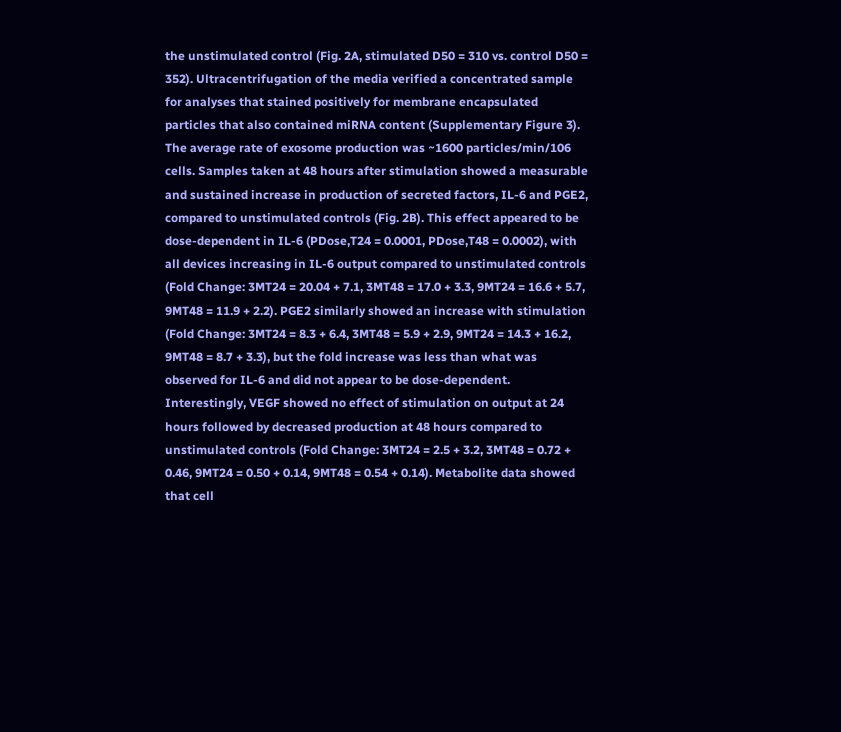the unstimulated control (Fig. 2A, stimulated D50 = 310 vs. control D50 = 352). Ultracentrifugation of the media verified a concentrated sample for analyses that stained positively for membrane encapsulated particles that also contained miRNA content (Supplementary Figure 3). The average rate of exosome production was ~1600 particles/min/106 cells. Samples taken at 48 hours after stimulation showed a measurable and sustained increase in production of secreted factors, IL-6 and PGE2, compared to unstimulated controls (Fig. 2B). This effect appeared to be dose-dependent in IL-6 (PDose,T24 = 0.0001, PDose,T48 = 0.0002), with all devices increasing in IL-6 output compared to unstimulated controls (Fold Change: 3MT24 = 20.04 + 7.1, 3MT48 = 17.0 + 3.3, 9MT24 = 16.6 + 5.7, 9MT48 = 11.9 + 2.2). PGE2 similarly showed an increase with stimulation (Fold Change: 3MT24 = 8.3 + 6.4, 3MT48 = 5.9 + 2.9, 9MT24 = 14.3 + 16.2, 9MT48 = 8.7 + 3.3), but the fold increase was less than what was observed for IL-6 and did not appear to be dose-dependent. Interestingly, VEGF showed no effect of stimulation on output at 24 hours followed by decreased production at 48 hours compared to unstimulated controls (Fold Change: 3MT24 = 2.5 + 3.2, 3MT48 = 0.72 + 0.46, 9MT24 = 0.50 + 0.14, 9MT48 = 0.54 + 0.14). Metabolite data showed that cell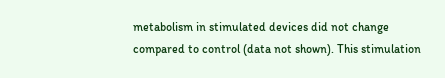metabolism in stimulated devices did not change compared to control (data not shown). This stimulation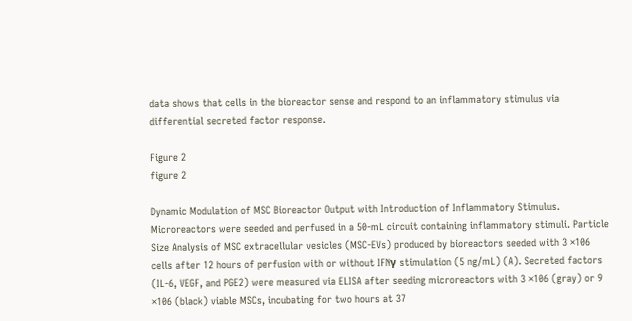data shows that cells in the bioreactor sense and respond to an inflammatory stimulus via differential secreted factor response.

Figure 2
figure 2

Dynamic Modulation of MSC Bioreactor Output with Introduction of Inflammatory Stimulus. Microreactors were seeded and perfused in a 50-mL circuit containing inflammatory stimuli. Particle Size Analysis of MSC extracellular vesicles (MSC-EVs) produced by bioreactors seeded with 3 ×106 cells after 12 hours of perfusion with or without IFNγ stimulation (5 ng/mL) (A). Secreted factors (IL-6, VEGF, and PGE2) were measured via ELISA after seeding microreactors with 3 ×106 (gray) or 9 ×106 (black) viable MSCs, incubating for two hours at 37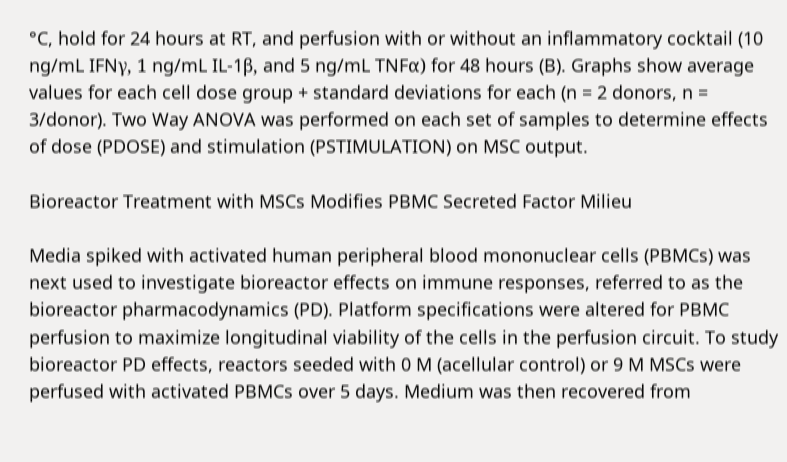°C, hold for 24 hours at RT, and perfusion with or without an inflammatory cocktail (10 ng/mL IFNγ, 1 ng/mL IL-1β, and 5 ng/mL TNFα) for 48 hours (B). Graphs show average values for each cell dose group + standard deviations for each (n = 2 donors, n = 3/donor). Two Way ANOVA was performed on each set of samples to determine effects of dose (PDOSE) and stimulation (PSTIMULATION) on MSC output.

Bioreactor Treatment with MSCs Modifies PBMC Secreted Factor Milieu

Media spiked with activated human peripheral blood mononuclear cells (PBMCs) was next used to investigate bioreactor effects on immune responses, referred to as the bioreactor pharmacodynamics (PD). Platform specifications were altered for PBMC perfusion to maximize longitudinal viability of the cells in the perfusion circuit. To study bioreactor PD effects, reactors seeded with 0 M (acellular control) or 9 M MSCs were perfused with activated PBMCs over 5 days. Medium was then recovered from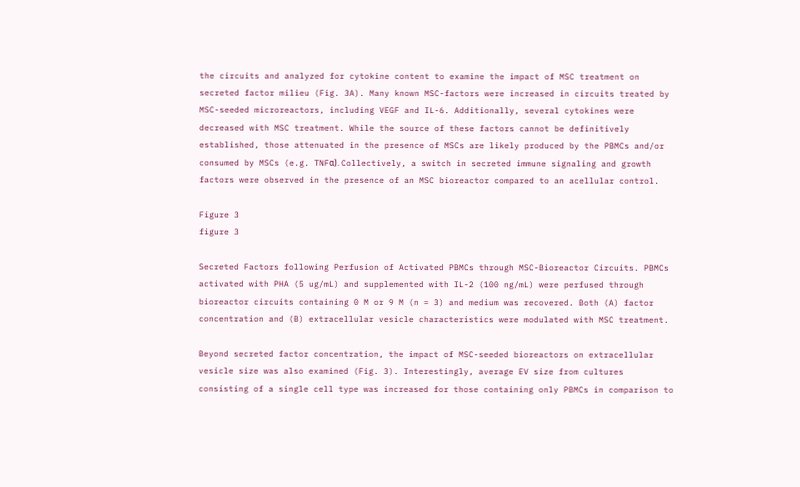the circuits and analyzed for cytokine content to examine the impact of MSC treatment on secreted factor milieu (Fig. 3A). Many known MSC-factors were increased in circuits treated by MSC-seeded microreactors, including VEGF and IL-6. Additionally, several cytokines were decreased with MSC treatment. While the source of these factors cannot be definitively established, those attenuated in the presence of MSCs are likely produced by the PBMCs and/or consumed by MSCs (e.g. TNFα). Collectively, a switch in secreted immune signaling and growth factors were observed in the presence of an MSC bioreactor compared to an acellular control.

Figure 3
figure 3

Secreted Factors following Perfusion of Activated PBMCs through MSC-Bioreactor Circuits. PBMCs activated with PHA (5 ug/mL) and supplemented with IL-2 (100 ng/mL) were perfused through bioreactor circuits containing 0 M or 9 M (n = 3) and medium was recovered. Both (A) factor concentration and (B) extracellular vesicle characteristics were modulated with MSC treatment.

Beyond secreted factor concentration, the impact of MSC-seeded bioreactors on extracellular vesicle size was also examined (Fig. 3). Interestingly, average EV size from cultures consisting of a single cell type was increased for those containing only PBMCs in comparison to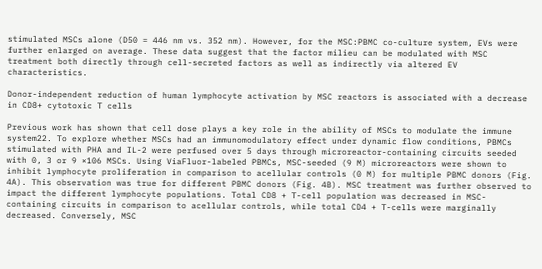stimulated MSCs alone (D50 = 446 nm vs. 352 nm). However, for the MSC:PBMC co-culture system, EVs were further enlarged on average. These data suggest that the factor milieu can be modulated with MSC treatment both directly through cell-secreted factors as well as indirectly via altered EV characteristics.

Donor-independent reduction of human lymphocyte activation by MSC reactors is associated with a decrease in CD8+ cytotoxic T cells

Previous work has shown that cell dose plays a key role in the ability of MSCs to modulate the immune system22. To explore whether MSCs had an immunomodulatory effect under dynamic flow conditions, PBMCs stimulated with PHA and IL-2 were perfused over 5 days through microreactor-containing circuits seeded with 0, 3 or 9 ×106 MSCs. Using ViaFluor-labeled PBMCs, MSC-seeded (9 M) microreactors were shown to inhibit lymphocyte proliferation in comparison to acellular controls (0 M) for multiple PBMC donors (Fig. 4A). This observation was true for different PBMC donors (Fig. 4B). MSC treatment was further observed to impact the different lymphocyte populations. Total CD8 + T-cell population was decreased in MSC-containing circuits in comparison to acellular controls, while total CD4 + T-cells were marginally decreased. Conversely, MSC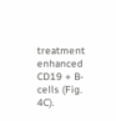treatment enhanced CD19 + B-cells (Fig. 4C).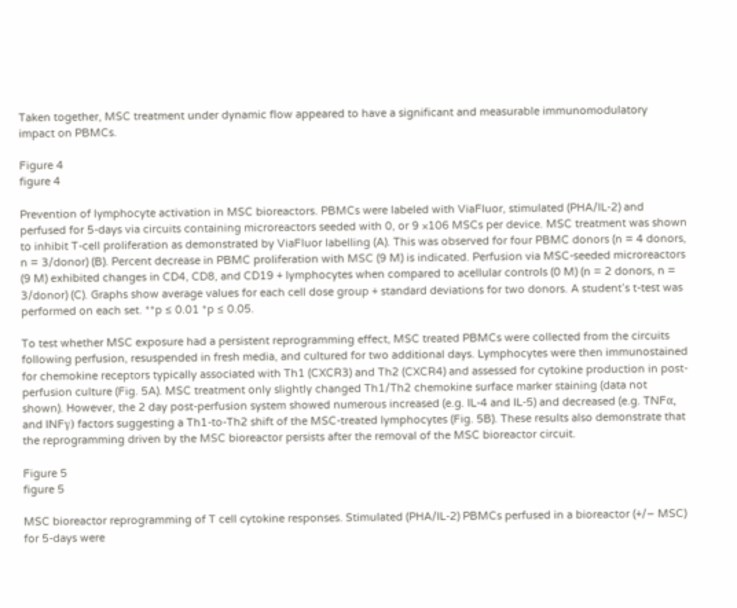Taken together, MSC treatment under dynamic flow appeared to have a significant and measurable immunomodulatory impact on PBMCs.

Figure 4
figure 4

Prevention of lymphocyte activation in MSC bioreactors. PBMCs were labeled with ViaFluor, stimulated (PHA/IL-2) and perfused for 5-days via circuits containing microreactors seeded with 0, or 9 ×106 MSCs per device. MSC treatment was shown to inhibit T-cell proliferation as demonstrated by ViaFluor labelling (A). This was observed for four PBMC donors (n = 4 donors, n = 3/donor) (B). Percent decrease in PBMC proliferation with MSC (9 M) is indicated. Perfusion via MSC-seeded microreactors (9 M) exhibited changes in CD4, CD8, and CD19 + lymphocytes when compared to acellular controls (0 M) (n = 2 donors, n = 3/donor) (C). Graphs show average values for each cell dose group + standard deviations for two donors. A student’s t-test was performed on each set. **p ≤ 0.01 *p ≤ 0.05.

To test whether MSC exposure had a persistent reprogramming effect, MSC treated PBMCs were collected from the circuits following perfusion, resuspended in fresh media, and cultured for two additional days. Lymphocytes were then immunostained for chemokine receptors typically associated with Th1 (CXCR3) and Th2 (CXCR4) and assessed for cytokine production in post-perfusion culture (Fig. 5A). MSC treatment only slightly changed Th1/Th2 chemokine surface marker staining (data not shown). However, the 2 day post-perfusion system showed numerous increased (e.g. IL-4 and IL-5) and decreased (e.g. TNFα, and INFγ) factors suggesting a Th1-to-Th2 shift of the MSC-treated lymphocytes (Fig. 5B). These results also demonstrate that the reprogramming driven by the MSC bioreactor persists after the removal of the MSC bioreactor circuit.

Figure 5
figure 5

MSC bioreactor reprogramming of T cell cytokine responses. Stimulated (PHA/IL-2) PBMCs perfused in a bioreactor (+/− MSC) for 5-days were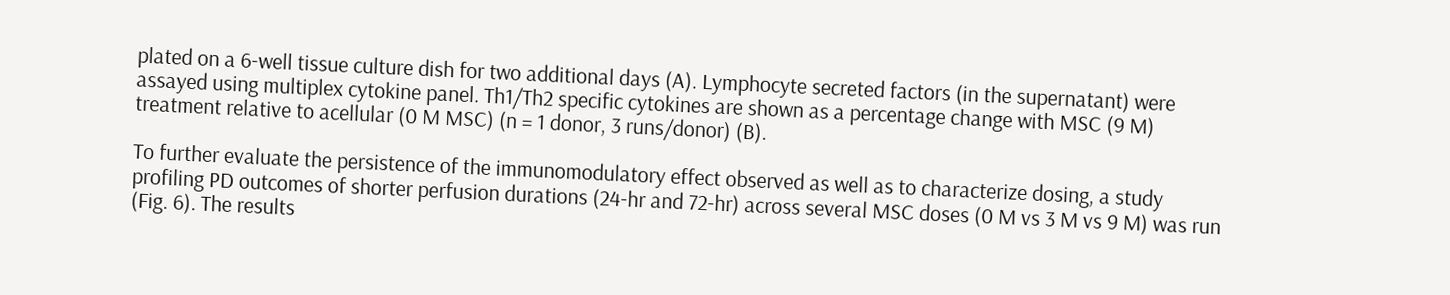plated on a 6-well tissue culture dish for two additional days (A). Lymphocyte secreted factors (in the supernatant) were assayed using multiplex cytokine panel. Th1/Th2 specific cytokines are shown as a percentage change with MSC (9 M) treatment relative to acellular (0 M MSC) (n = 1 donor, 3 runs/donor) (B).

To further evaluate the persistence of the immunomodulatory effect observed as well as to characterize dosing, a study profiling PD outcomes of shorter perfusion durations (24-hr and 72-hr) across several MSC doses (0 M vs 3 M vs 9 M) was run (Fig. 6). The results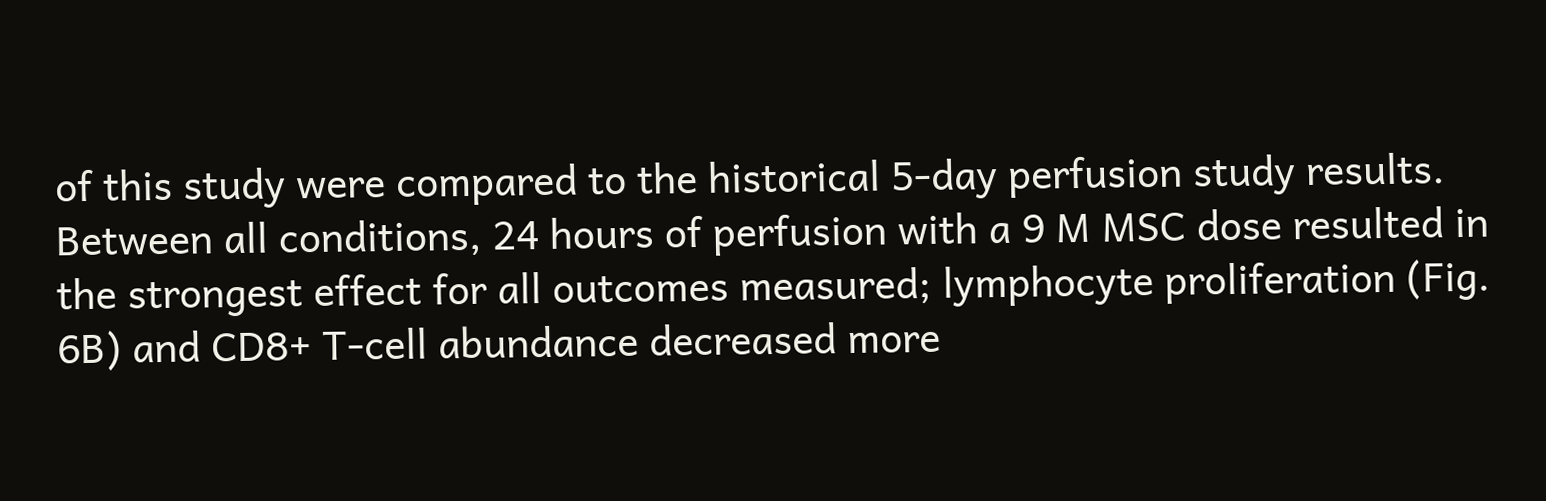of this study were compared to the historical 5-day perfusion study results. Between all conditions, 24 hours of perfusion with a 9 M MSC dose resulted in the strongest effect for all outcomes measured; lymphocyte proliferation (Fig. 6B) and CD8+ T-cell abundance decreased more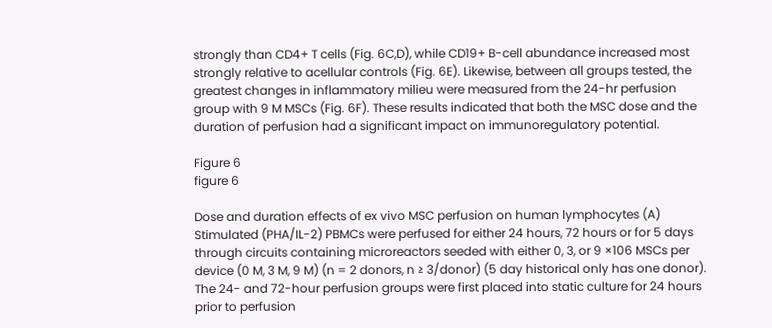strongly than CD4+ T cells (Fig. 6C,D), while CD19+ B-cell abundance increased most strongly relative to acellular controls (Fig. 6E). Likewise, between all groups tested, the greatest changes in inflammatory milieu were measured from the 24-hr perfusion group with 9 M MSCs (Fig. 6F). These results indicated that both the MSC dose and the duration of perfusion had a significant impact on immunoregulatory potential.

Figure 6
figure 6

Dose and duration effects of ex vivo MSC perfusion on human lymphocytes (A) Stimulated (PHA/IL-2) PBMCs were perfused for either 24 hours, 72 hours or for 5 days through circuits containing microreactors seeded with either 0, 3, or 9 ×106 MSCs per device (0 M, 3 M, 9 M) (n = 2 donors, n ≥ 3/donor) (5 day historical only has one donor). The 24- and 72-hour perfusion groups were first placed into static culture for 24 hours prior to perfusion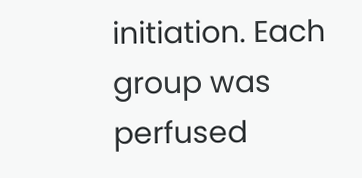initiation. Each group was perfused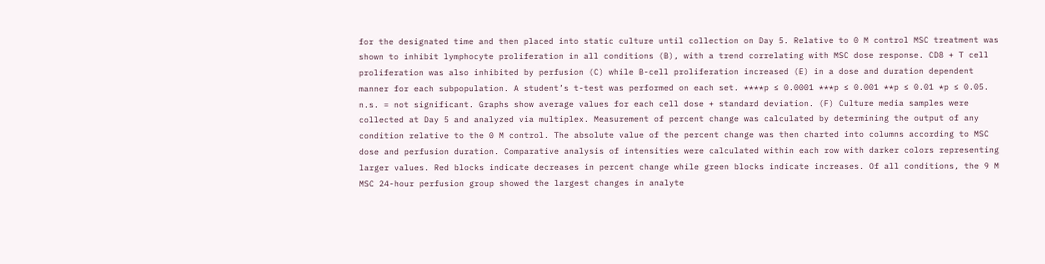for the designated time and then placed into static culture until collection on Day 5. Relative to 0 M control MSC treatment was shown to inhibit lymphocyte proliferation in all conditions (B), with a trend correlating with MSC dose response. CD8 + T cell proliferation was also inhibited by perfusion (C) while B-cell proliferation increased (E) in a dose and duration dependent manner for each subpopulation. A student’s t-test was performed on each set. ****p ≤ 0.0001 ***p ≤ 0.001 **p ≤ 0.01 *p ≤ 0.05. n.s. = not significant. Graphs show average values for each cell dose + standard deviation. (F) Culture media samples were collected at Day 5 and analyzed via multiplex. Measurement of percent change was calculated by determining the output of any condition relative to the 0 M control. The absolute value of the percent change was then charted into columns according to MSC dose and perfusion duration. Comparative analysis of intensities were calculated within each row with darker colors representing larger values. Red blocks indicate decreases in percent change while green blocks indicate increases. Of all conditions, the 9 M MSC 24-hour perfusion group showed the largest changes in analyte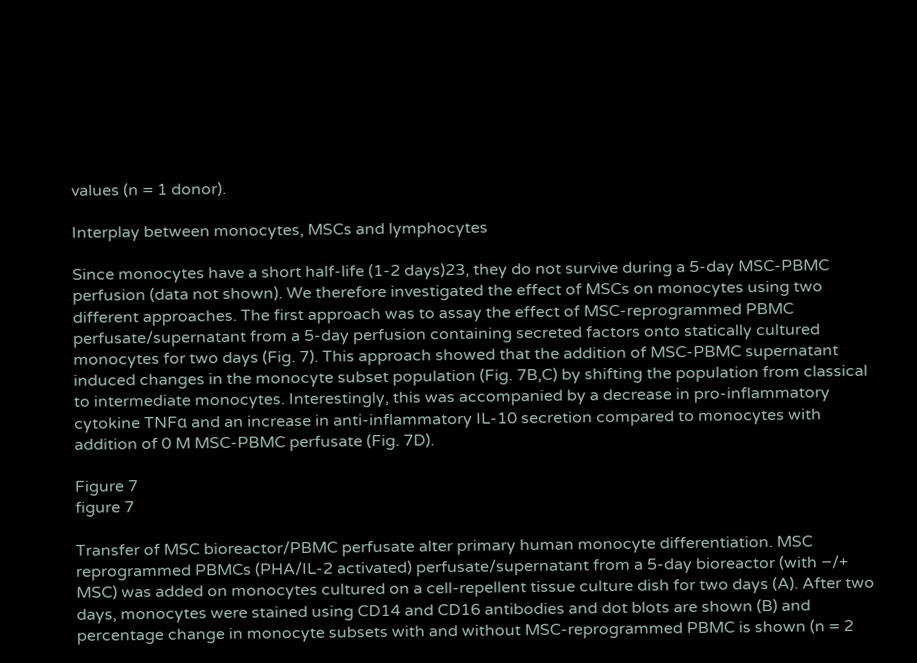values (n = 1 donor).

Interplay between monocytes, MSCs and lymphocytes

Since monocytes have a short half-life (1-2 days)23, they do not survive during a 5-day MSC-PBMC perfusion (data not shown). We therefore investigated the effect of MSCs on monocytes using two different approaches. The first approach was to assay the effect of MSC-reprogrammed PBMC perfusate/supernatant from a 5-day perfusion containing secreted factors onto statically cultured monocytes for two days (Fig. 7). This approach showed that the addition of MSC-PBMC supernatant induced changes in the monocyte subset population (Fig. 7B,C) by shifting the population from classical to intermediate monocytes. Interestingly, this was accompanied by a decrease in pro-inflammatory cytokine TNFα and an increase in anti-inflammatory IL-10 secretion compared to monocytes with addition of 0 M MSC-PBMC perfusate (Fig. 7D).

Figure 7
figure 7

Transfer of MSC bioreactor/PBMC perfusate alter primary human monocyte differentiation. MSC reprogrammed PBMCs (PHA/IL-2 activated) perfusate/supernatant from a 5-day bioreactor (with −/+ MSC) was added on monocytes cultured on a cell-repellent tissue culture dish for two days (A). After two days, monocytes were stained using CD14 and CD16 antibodies and dot blots are shown (B) and percentage change in monocyte subsets with and without MSC-reprogrammed PBMC is shown (n = 2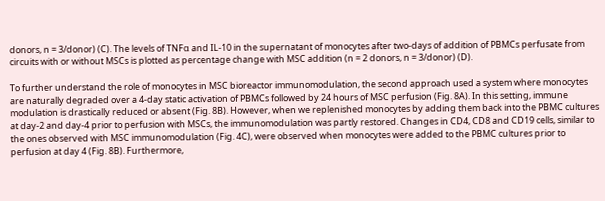donors, n = 3/donor) (C). The levels of TNFα and IL-10 in the supernatant of monocytes after two-days of addition of PBMCs perfusate from circuits with or without MSCs is plotted as percentage change with MSC addition (n = 2 donors, n = 3/donor) (D).

To further understand the role of monocytes in MSC bioreactor immunomodulation, the second approach used a system where monocytes are naturally degraded over a 4-day static activation of PBMCs followed by 24 hours of MSC perfusion (Fig. 8A). In this setting, immune modulation is drastically reduced or absent (Fig. 8B). However, when we replenished monocytes by adding them back into the PBMC cultures at day-2 and day-4 prior to perfusion with MSCs, the immunomodulation was partly restored. Changes in CD4, CD8 and CD19 cells, similar to the ones observed with MSC immunomodulation (Fig. 4C), were observed when monocytes were added to the PBMC cultures prior to perfusion at day 4 (Fig. 8B). Furthermore,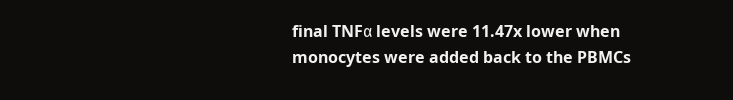final TNFα levels were 11.47x lower when monocytes were added back to the PBMCs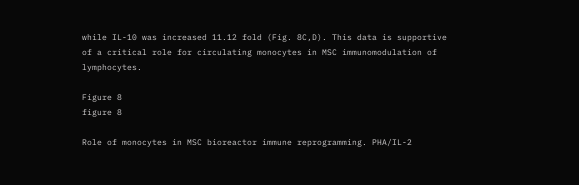while IL-10 was increased 11.12 fold (Fig. 8C,D). This data is supportive of a critical role for circulating monocytes in MSC immunomodulation of lymphocytes.

Figure 8
figure 8

Role of monocytes in MSC bioreactor immune reprogramming. PHA/IL-2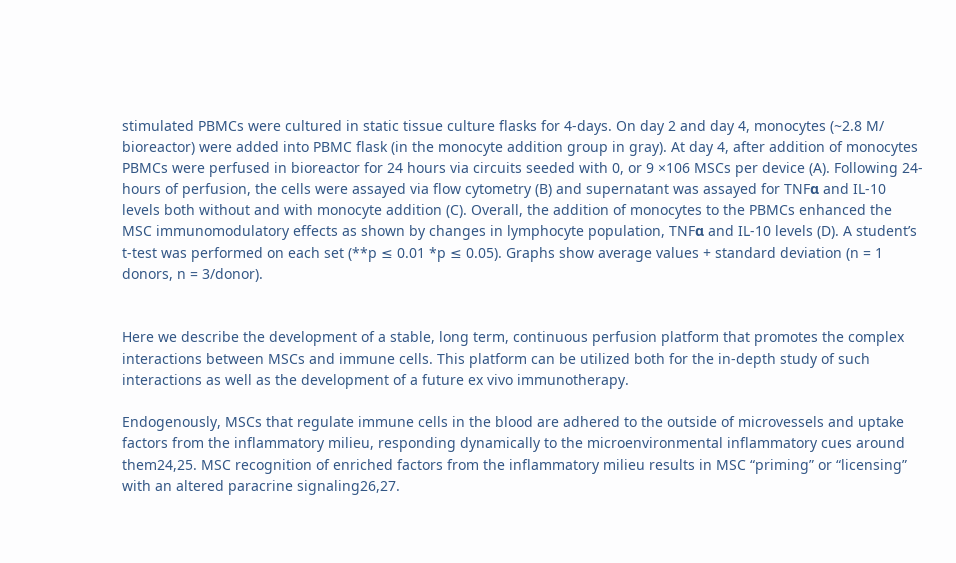stimulated PBMCs were cultured in static tissue culture flasks for 4-days. On day 2 and day 4, monocytes (~2.8 M/ bioreactor) were added into PBMC flask (in the monocyte addition group in gray). At day 4, after addition of monocytes PBMCs were perfused in bioreactor for 24 hours via circuits seeded with 0, or 9 ×106 MSCs per device (A). Following 24-hours of perfusion, the cells were assayed via flow cytometry (B) and supernatant was assayed for TNFα and IL-10 levels both without and with monocyte addition (C). Overall, the addition of monocytes to the PBMCs enhanced the MSC immunomodulatory effects as shown by changes in lymphocyte population, TNFα and IL-10 levels (D). A student’s t-test was performed on each set (**p ≤ 0.01 *p ≤ 0.05). Graphs show average values + standard deviation (n = 1 donors, n = 3/donor).


Here we describe the development of a stable, long term, continuous perfusion platform that promotes the complex interactions between MSCs and immune cells. This platform can be utilized both for the in-depth study of such interactions as well as the development of a future ex vivo immunotherapy.

Endogenously, MSCs that regulate immune cells in the blood are adhered to the outside of microvessels and uptake factors from the inflammatory milieu, responding dynamically to the microenvironmental inflammatory cues around them24,25. MSC recognition of enriched factors from the inflammatory milieu results in MSC “priming” or “licensing” with an altered paracrine signaling26,27.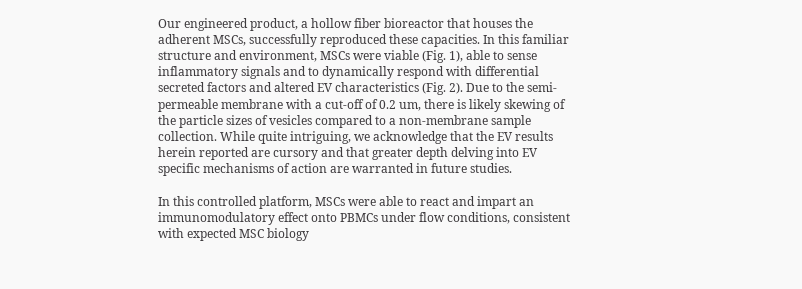Our engineered product, a hollow fiber bioreactor that houses the adherent MSCs, successfully reproduced these capacities. In this familiar structure and environment, MSCs were viable (Fig. 1), able to sense inflammatory signals and to dynamically respond with differential secreted factors and altered EV characteristics (Fig. 2). Due to the semi-permeable membrane with a cut-off of 0.2 um, there is likely skewing of the particle sizes of vesicles compared to a non-membrane sample collection. While quite intriguing, we acknowledge that the EV results herein reported are cursory and that greater depth delving into EV specific mechanisms of action are warranted in future studies.

In this controlled platform, MSCs were able to react and impart an immunomodulatory effect onto PBMCs under flow conditions, consistent with expected MSC biology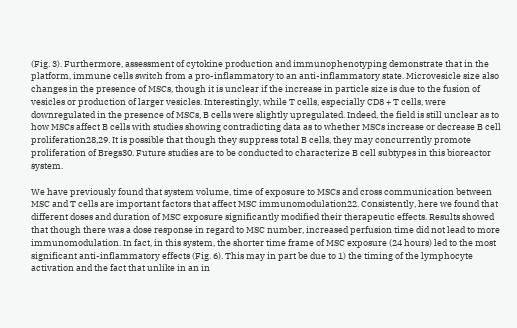(Fig. 3). Furthermore, assessment of cytokine production and immunophenotyping demonstrate that in the platform, immune cells switch from a pro-inflammatory to an anti-inflammatory state. Microvesicle size also changes in the presence of MSCs, though it is unclear if the increase in particle size is due to the fusion of vesicles or production of larger vesicles. Interestingly, while T cells, especially CD8 + T cells, were downregulated in the presence of MSCs, B cells were slightly upregulated. Indeed, the field is still unclear as to how MSCs affect B cells with studies showing contradicting data as to whether MSCs increase or decrease B cell proliferation28,29. It is possible that though they suppress total B cells, they may concurrently promote proliferation of Bregs30. Future studies are to be conducted to characterize B cell subtypes in this bioreactor system.

We have previously found that system volume, time of exposure to MSCs and cross communication between MSC and T cells are important factors that affect MSC immunomodulation22. Consistently, here we found that different doses and duration of MSC exposure significantly modified their therapeutic effects. Results showed that though there was a dose response in regard to MSC number, increased perfusion time did not lead to more immunomodulation. In fact, in this system, the shorter time frame of MSC exposure (24 hours) led to the most significant anti-inflammatory effects (Fig. 6). This may in part be due to 1) the timing of the lymphocyte activation and the fact that unlike in an in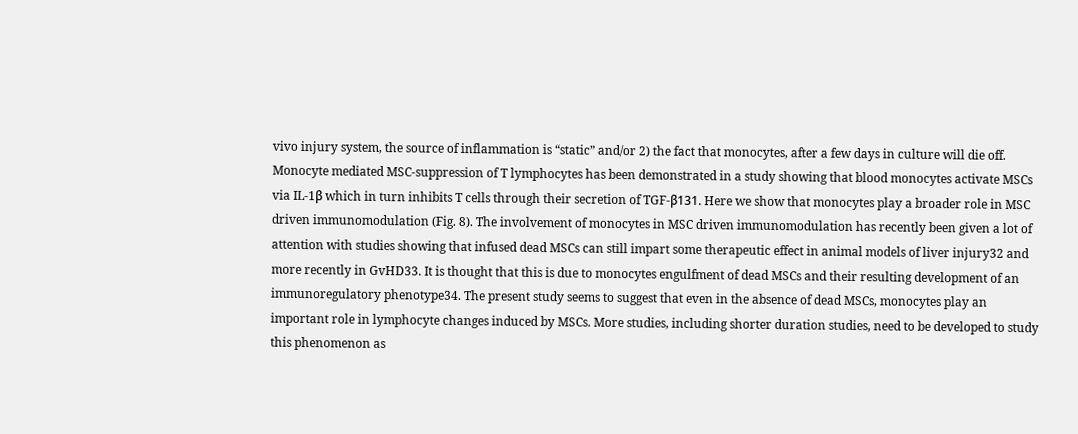vivo injury system, the source of inflammation is “static” and/or 2) the fact that monocytes, after a few days in culture will die off. Monocyte mediated MSC-suppression of T lymphocytes has been demonstrated in a study showing that blood monocytes activate MSCs via IL-1β which in turn inhibits T cells through their secretion of TGF-β131. Here we show that monocytes play a broader role in MSC driven immunomodulation (Fig. 8). The involvement of monocytes in MSC driven immunomodulation has recently been given a lot of attention with studies showing that infused dead MSCs can still impart some therapeutic effect in animal models of liver injury32 and more recently in GvHD33. It is thought that this is due to monocytes engulfment of dead MSCs and their resulting development of an immunoregulatory phenotype34. The present study seems to suggest that even in the absence of dead MSCs, monocytes play an important role in lymphocyte changes induced by MSCs. More studies, including shorter duration studies, need to be developed to study this phenomenon as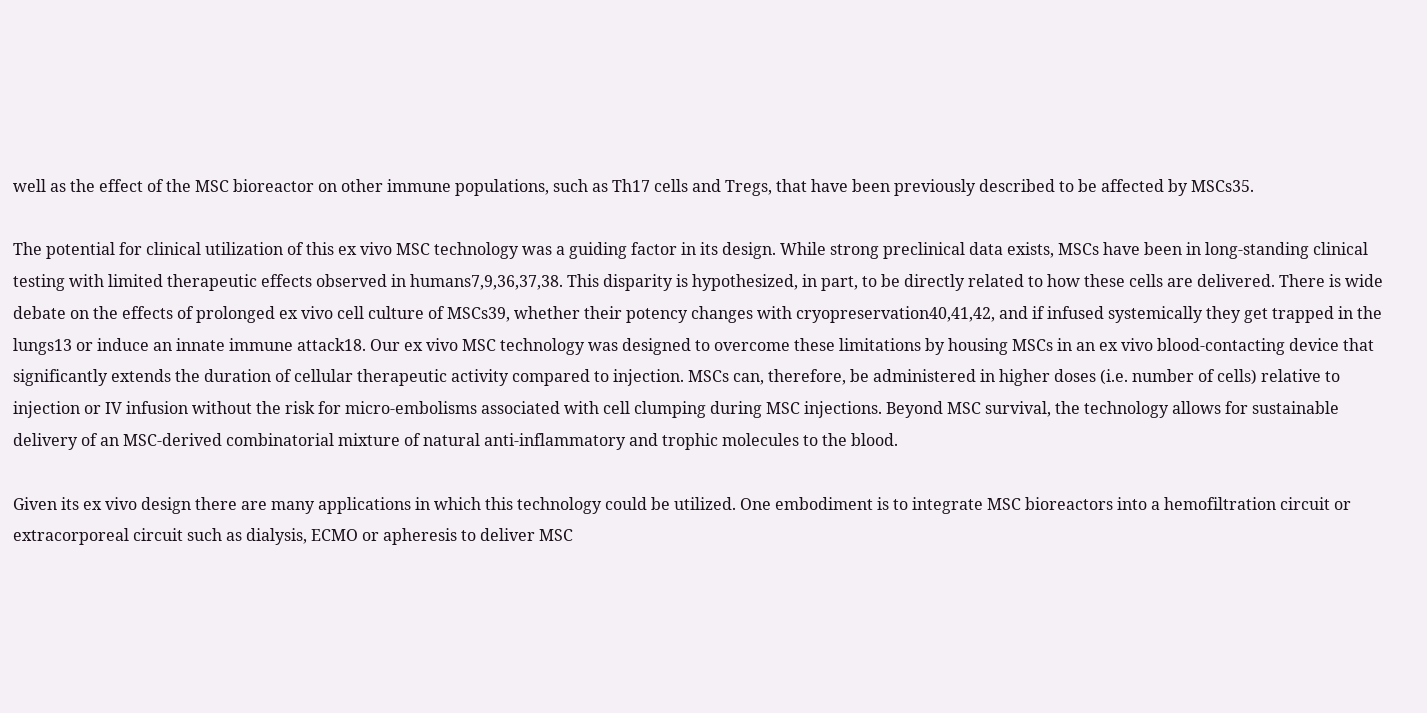well as the effect of the MSC bioreactor on other immune populations, such as Th17 cells and Tregs, that have been previously described to be affected by MSCs35.

The potential for clinical utilization of this ex vivo MSC technology was a guiding factor in its design. While strong preclinical data exists, MSCs have been in long-standing clinical testing with limited therapeutic effects observed in humans7,9,36,37,38. This disparity is hypothesized, in part, to be directly related to how these cells are delivered. There is wide debate on the effects of prolonged ex vivo cell culture of MSCs39, whether their potency changes with cryopreservation40,41,42, and if infused systemically they get trapped in the lungs13 or induce an innate immune attack18. Our ex vivo MSC technology was designed to overcome these limitations by housing MSCs in an ex vivo blood-contacting device that significantly extends the duration of cellular therapeutic activity compared to injection. MSCs can, therefore, be administered in higher doses (i.e. number of cells) relative to injection or IV infusion without the risk for micro-embolisms associated with cell clumping during MSC injections. Beyond MSC survival, the technology allows for sustainable delivery of an MSC-derived combinatorial mixture of natural anti-inflammatory and trophic molecules to the blood.

Given its ex vivo design there are many applications in which this technology could be utilized. One embodiment is to integrate MSC bioreactors into a hemofiltration circuit or extracorporeal circuit such as dialysis, ECMO or apheresis to deliver MSC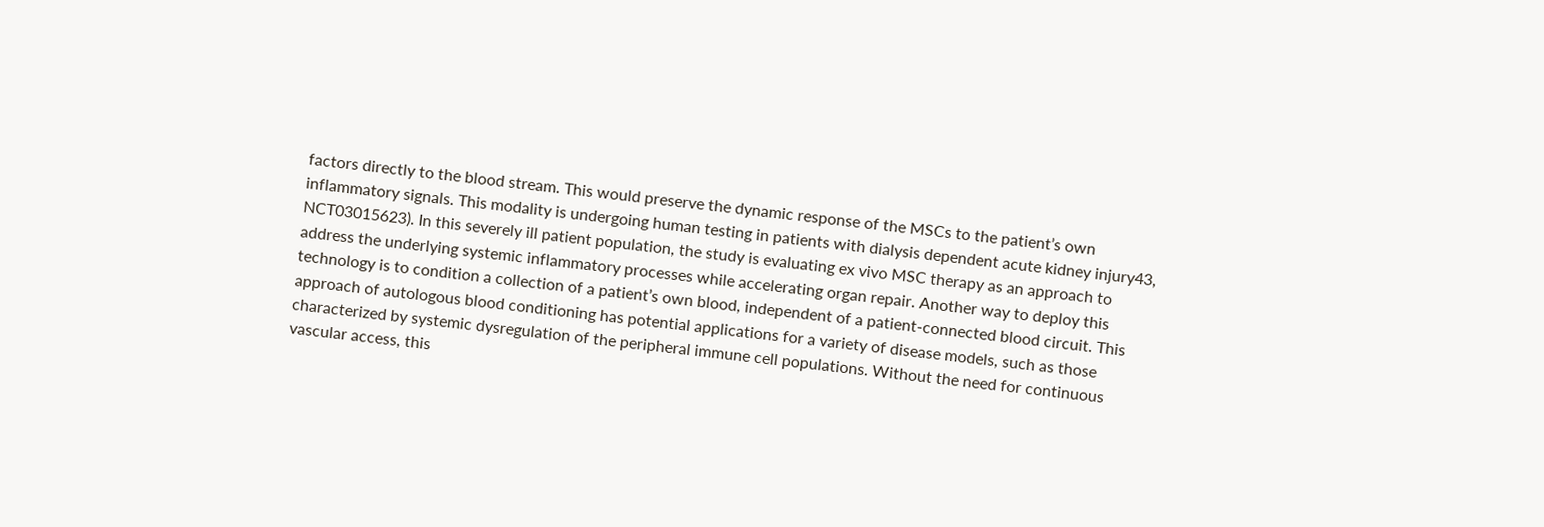factors directly to the blood stream. This would preserve the dynamic response of the MSCs to the patient’s own inflammatory signals. This modality is undergoing human testing in patients with dialysis dependent acute kidney injury43, NCT03015623). In this severely ill patient population, the study is evaluating ex vivo MSC therapy as an approach to address the underlying systemic inflammatory processes while accelerating organ repair. Another way to deploy this technology is to condition a collection of a patient’s own blood, independent of a patient-connected blood circuit. This approach of autologous blood conditioning has potential applications for a variety of disease models, such as those characterized by systemic dysregulation of the peripheral immune cell populations. Without the need for continuous vascular access, this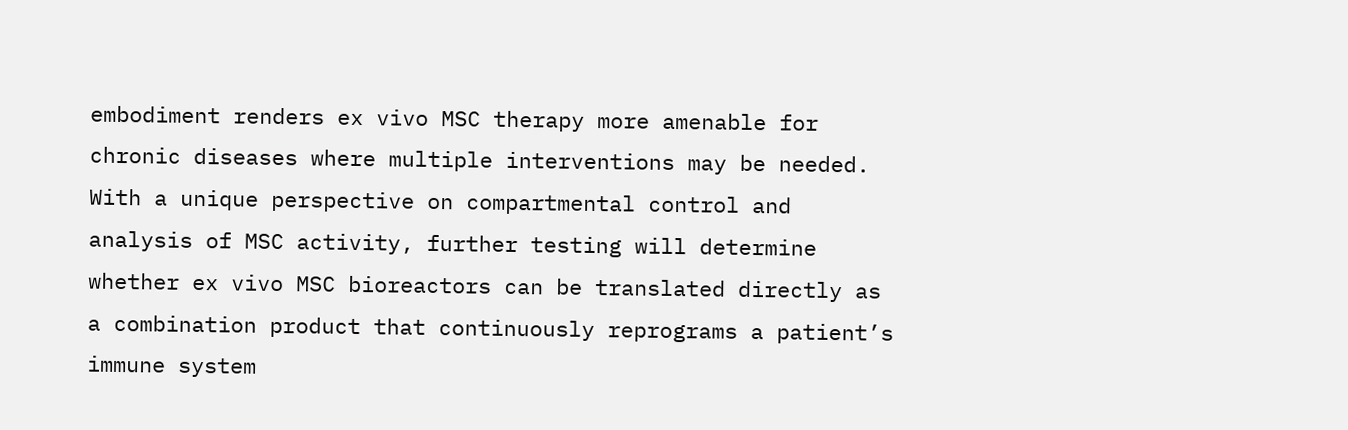embodiment renders ex vivo MSC therapy more amenable for chronic diseases where multiple interventions may be needed. With a unique perspective on compartmental control and analysis of MSC activity, further testing will determine whether ex vivo MSC bioreactors can be translated directly as a combination product that continuously reprograms a patient’s immune system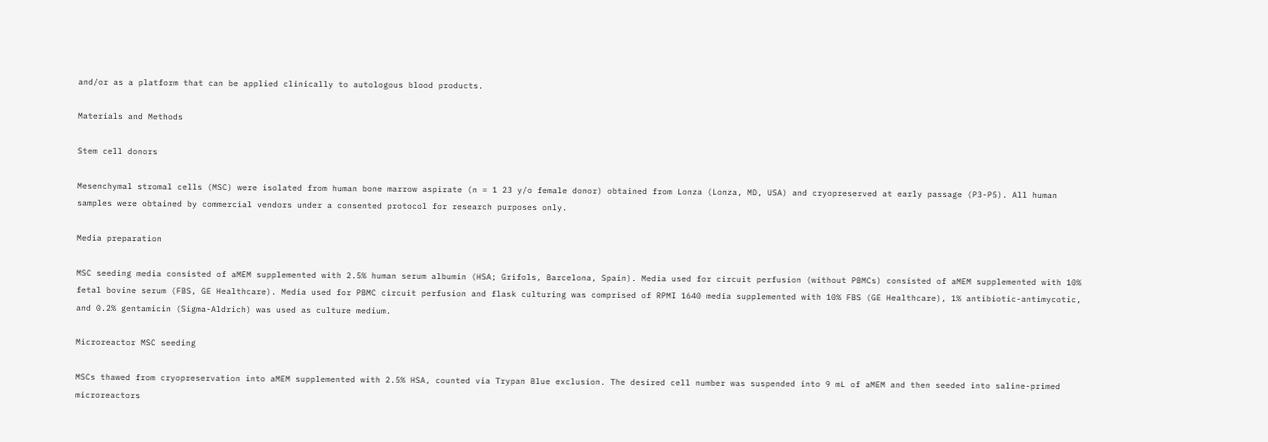and/or as a platform that can be applied clinically to autologous blood products.

Materials and Methods

Stem cell donors

Mesenchymal stromal cells (MSC) were isolated from human bone marrow aspirate (n = 1 23 y/o female donor) obtained from Lonza (Lonza, MD, USA) and cryopreserved at early passage (P3-P5). All human samples were obtained by commercial vendors under a consented protocol for research purposes only.

Media preparation

MSC seeding media consisted of aMEM supplemented with 2.5% human serum albumin (HSA; Grifols, Barcelona, Spain). Media used for circuit perfusion (without PBMCs) consisted of aMEM supplemented with 10% fetal bovine serum (FBS, GE Healthcare). Media used for PBMC circuit perfusion and flask culturing was comprised of RPMI 1640 media supplemented with 10% FBS (GE Healthcare), 1% antibiotic-antimycotic, and 0.2% gentamicin (Sigma-Aldrich) was used as culture medium.

Microreactor MSC seeding

MSCs thawed from cryopreservation into aMEM supplemented with 2.5% HSA, counted via Trypan Blue exclusion. The desired cell number was suspended into 9 mL of aMEM and then seeded into saline-primed microreactors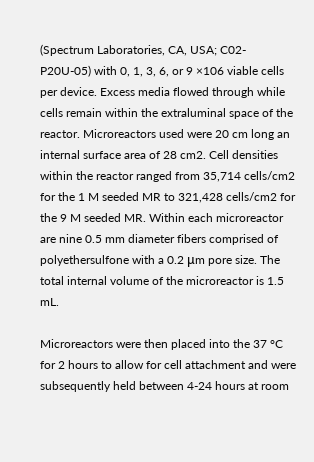(Spectrum Laboratories, CA, USA; C02-P20U-05) with 0, 1, 3, 6, or 9 ×106 viable cells per device. Excess media flowed through while cells remain within the extraluminal space of the reactor. Microreactors used were 20 cm long an internal surface area of 28 cm2. Cell densities within the reactor ranged from 35,714 cells/cm2 for the 1 M seeded MR to 321,428 cells/cm2 for the 9 M seeded MR. Within each microreactor are nine 0.5 mm diameter fibers comprised of polyethersulfone with a 0.2 μm pore size. The total internal volume of the microreactor is 1.5 mL.

Microreactors were then placed into the 37 °C for 2 hours to allow for cell attachment and were subsequently held between 4-24 hours at room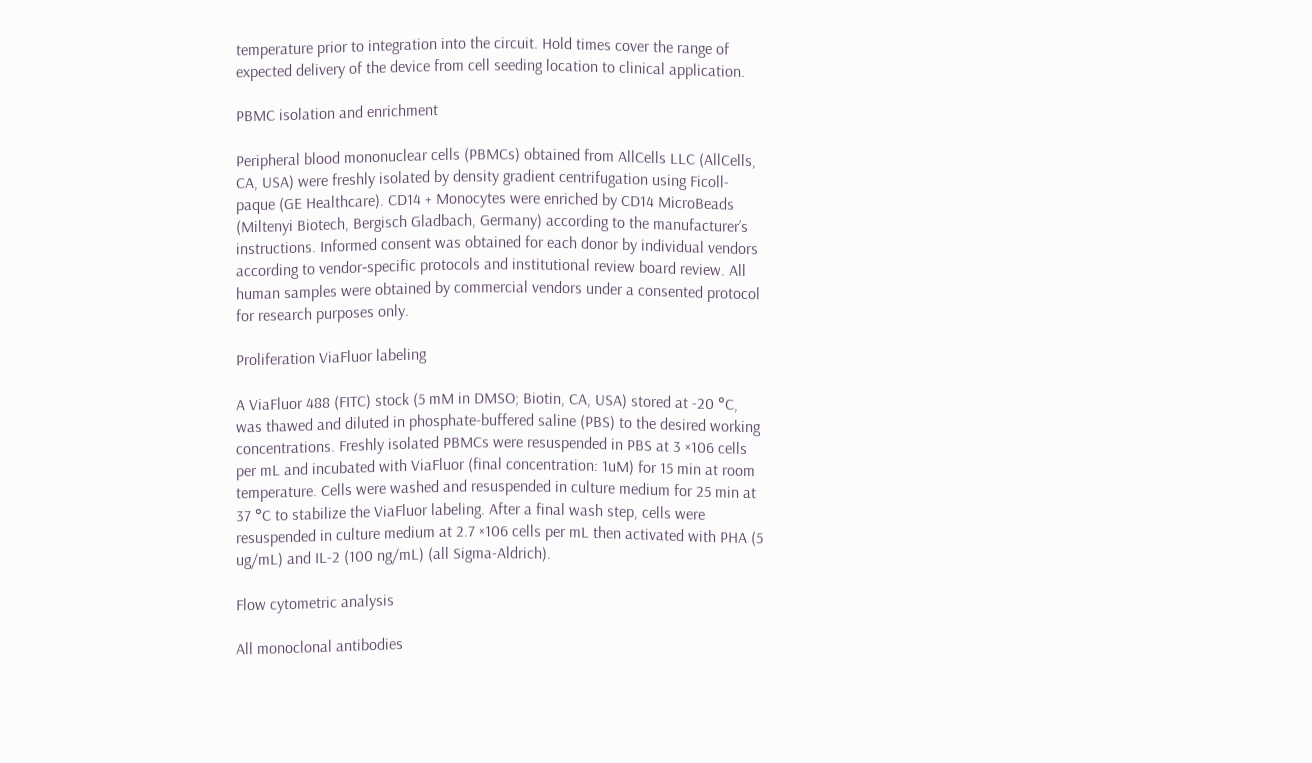temperature prior to integration into the circuit. Hold times cover the range of expected delivery of the device from cell seeding location to clinical application.

PBMC isolation and enrichment

Peripheral blood mononuclear cells (PBMCs) obtained from AllCells LLC (AllCells, CA, USA) were freshly isolated by density gradient centrifugation using Ficoll-paque (GE Healthcare). CD14 + Monocytes were enriched by CD14 MicroBeads (Miltenyi Biotech, Bergisch Gladbach, Germany) according to the manufacturer’s instructions. Informed consent was obtained for each donor by individual vendors according to vendor‐specific protocols and institutional review board review. All human samples were obtained by commercial vendors under a consented protocol for research purposes only.

Proliferation ViaFluor labeling

A ViaFluor 488 (FITC) stock (5 mM in DMSO; Biotin, CA, USA) stored at -20 °C, was thawed and diluted in phosphate-buffered saline (PBS) to the desired working concentrations. Freshly isolated PBMCs were resuspended in PBS at 3 ×106 cells per mL and incubated with ViaFluor (final concentration: 1uM) for 15 min at room temperature. Cells were washed and resuspended in culture medium for 25 min at 37 °C to stabilize the ViaFluor labeling. After a final wash step, cells were resuspended in culture medium at 2.7 ×106 cells per mL then activated with PHA (5 ug/mL) and IL-2 (100 ng/mL) (all Sigma-Aldrich).

Flow cytometric analysis

All monoclonal antibodies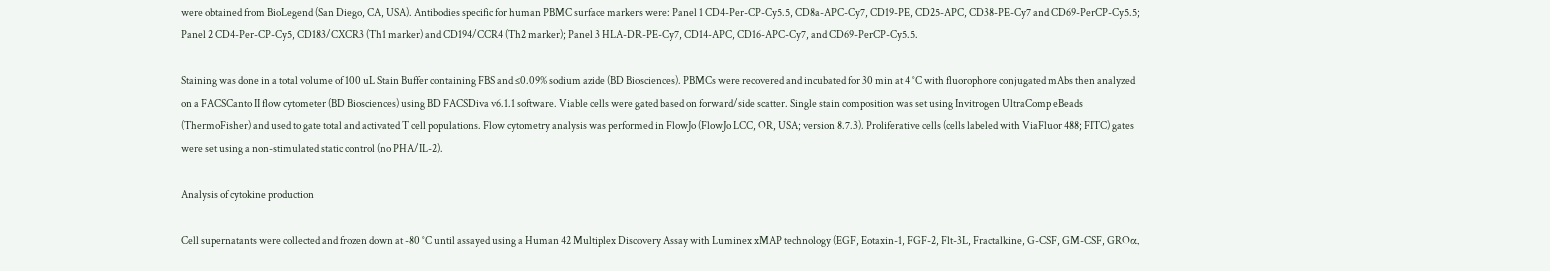were obtained from BioLegend (San Diego, CA, USA). Antibodies specific for human PBMC surface markers were: Panel 1 CD4-Per-CP-Cy5.5, CD8a-APC-Cy7, CD19-PE, CD25-APC, CD38-PE-Cy7 and CD69-PerCP-Cy5.5; Panel 2 CD4-Per-CP-Cy5, CD183/CXCR3 (Th1 marker) and CD194/CCR4 (Th2 marker); Panel 3 HLA-DR-PE-Cy7, CD14-APC, CD16-APC-Cy7, and CD69-PerCP-Cy5.5.

Staining was done in a total volume of 100 uL Stain Buffer containing FBS and ≤0.09% sodium azide (BD Biosciences). PBMCs were recovered and incubated for 30 min at 4 °C with fluorophore conjugated mAbs then analyzed on a FACSCanto II flow cytometer (BD Biosciences) using BD FACSDiva v6.1.1 software. Viable cells were gated based on forward/side scatter. Single stain composition was set using Invitrogen UltraComp eBeads (ThermoFisher) and used to gate total and activated T cell populations. Flow cytometry analysis was performed in FlowJo (FlowJo LCC, OR, USA; version 8.7.3). Proliferative cells (cells labeled with ViaFluor 488; FITC) gates were set using a non-stimulated static control (no PHA/IL-2).

Analysis of cytokine production

Cell supernatants were collected and frozen down at -80 °C until assayed using a Human 42 Multiplex Discovery Assay with Luminex xMAP technology (EGF, Eotaxin-1, FGF-2, Flt-3L, Fractalkine, G-CSF, GM-CSF, GROα,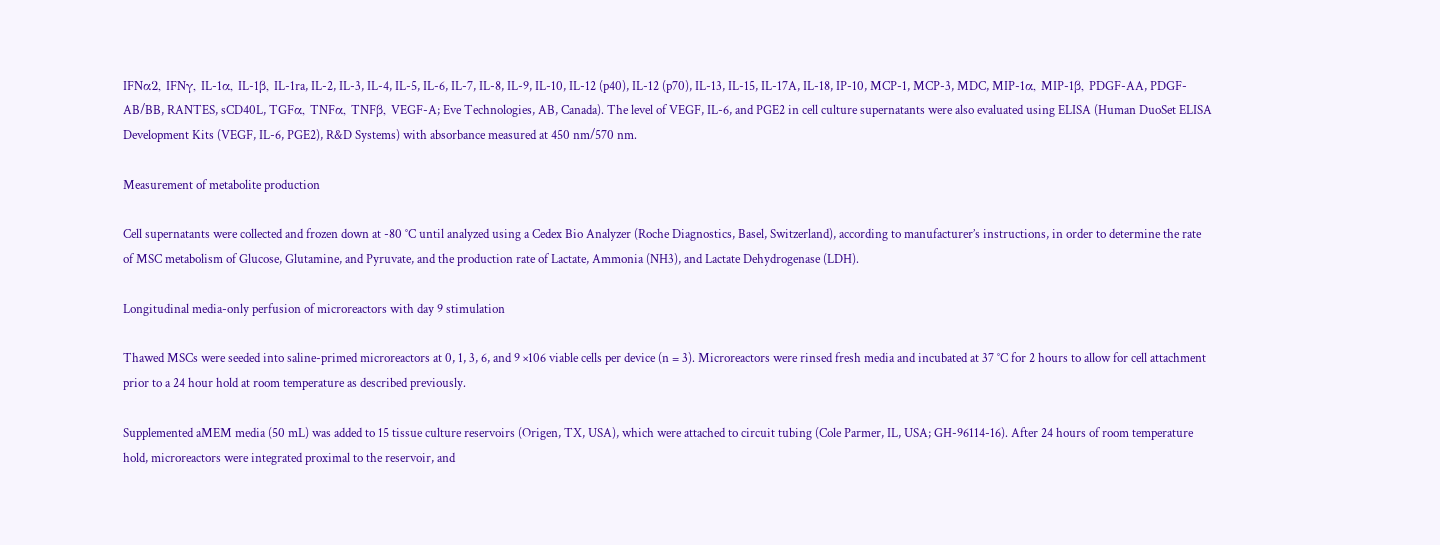IFNα2, IFNγ, IL-1α, IL-1β, IL-1ra, IL-2, IL-3, IL-4, IL-5, IL-6, IL-7, IL-8, IL-9, IL-10, IL-12 (p40), IL-12 (p70), IL-13, IL-15, IL-17A, IL-18, IP-10, MCP-1, MCP-3, MDC, MIP-1α, MIP-1β, PDGF-AA, PDGF-AB/BB, RANTES, sCD40L, TGFα, TNFα, TNFβ, VEGF-A; Eve Technologies, AB, Canada). The level of VEGF, IL-6, and PGE2 in cell culture supernatants were also evaluated using ELISA (Human DuoSet ELISA Development Kits (VEGF, IL-6, PGE2), R&D Systems) with absorbance measured at 450 nm/570 nm.

Measurement of metabolite production

Cell supernatants were collected and frozen down at -80 °C until analyzed using a Cedex Bio Analyzer (Roche Diagnostics, Basel, Switzerland), according to manufacturer’s instructions, in order to determine the rate of MSC metabolism of Glucose, Glutamine, and Pyruvate, and the production rate of Lactate, Ammonia (NH3), and Lactate Dehydrogenase (LDH).

Longitudinal media-only perfusion of microreactors with day 9 stimulation

Thawed MSCs were seeded into saline-primed microreactors at 0, 1, 3, 6, and 9 ×106 viable cells per device (n = 3). Microreactors were rinsed fresh media and incubated at 37 °C for 2 hours to allow for cell attachment prior to a 24 hour hold at room temperature as described previously.

Supplemented aMEM media (50 mL) was added to 15 tissue culture reservoirs (Origen, TX, USA), which were attached to circuit tubing (Cole Parmer, IL, USA; GH-96114-16). After 24 hours of room temperature hold, microreactors were integrated proximal to the reservoir, and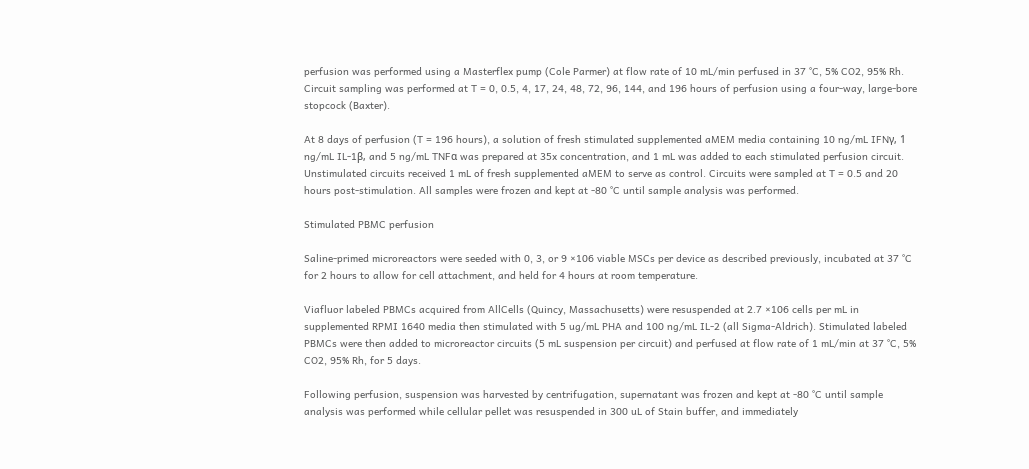perfusion was performed using a Masterflex pump (Cole Parmer) at flow rate of 10 mL/min perfused in 37 °C, 5% CO2, 95% Rh. Circuit sampling was performed at T = 0, 0.5, 4, 17, 24, 48, 72, 96, 144, and 196 hours of perfusion using a four-way, large-bore stopcock (Baxter).

At 8 days of perfusion (T = 196 hours), a solution of fresh stimulated supplemented aMEM media containing 10 ng/mL IFNγ, 1 ng/mL IL-1β, and 5 ng/mL TNFα was prepared at 35x concentration, and 1 mL was added to each stimulated perfusion circuit. Unstimulated circuits received 1 mL of fresh supplemented aMEM to serve as control. Circuits were sampled at T = 0.5 and 20 hours post-stimulation. All samples were frozen and kept at -80 °C until sample analysis was performed.

Stimulated PBMC perfusion

Saline-primed microreactors were seeded with 0, 3, or 9 ×106 viable MSCs per device as described previously, incubated at 37 °C for 2 hours to allow for cell attachment, and held for 4 hours at room temperature.

Viafluor labeled PBMCs acquired from AllCells (Quincy, Massachusetts) were resuspended at 2.7 ×106 cells per mL in supplemented RPMI 1640 media then stimulated with 5 ug/mL PHA and 100 ng/mL IL-2 (all Sigma-Aldrich). Stimulated labeled PBMCs were then added to microreactor circuits (5 mL suspension per circuit) and perfused at flow rate of 1 mL/min at 37 °C, 5% CO2, 95% Rh, for 5 days.

Following perfusion, suspension was harvested by centrifugation, supernatant was frozen and kept at -80 °C until sample analysis was performed while cellular pellet was resuspended in 300 uL of Stain buffer, and immediately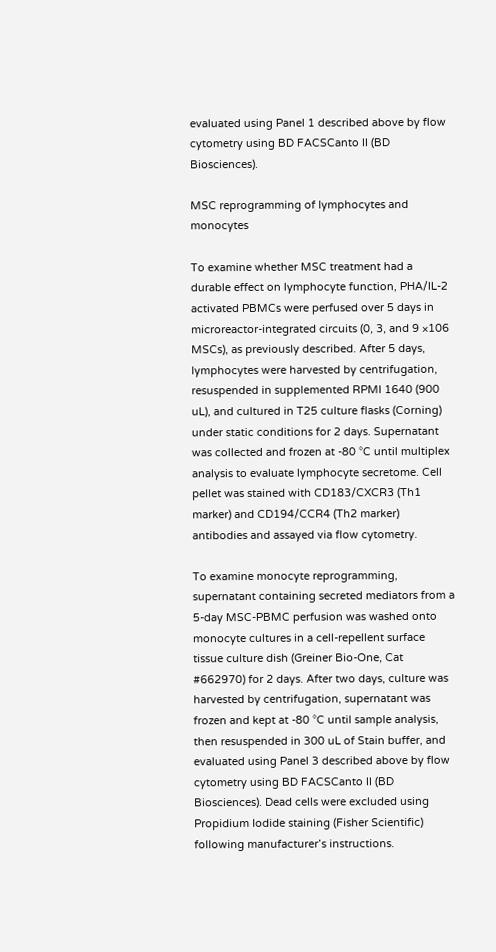evaluated using Panel 1 described above by flow cytometry using BD FACSCanto II (BD Biosciences).

MSC reprogramming of lymphocytes and monocytes

To examine whether MSC treatment had a durable effect on lymphocyte function, PHA/IL-2 activated PBMCs were perfused over 5 days in microreactor-integrated circuits (0, 3, and 9 ×106 MSCs), as previously described. After 5 days, lymphocytes were harvested by centrifugation, resuspended in supplemented RPMI 1640 (900 uL), and cultured in T25 culture flasks (Corning) under static conditions for 2 days. Supernatant was collected and frozen at -80 °C until multiplex analysis to evaluate lymphocyte secretome. Cell pellet was stained with CD183/CXCR3 (Th1 marker) and CD194/CCR4 (Th2 marker) antibodies and assayed via flow cytometry.

To examine monocyte reprogramming, supernatant containing secreted mediators from a 5-day MSC-PBMC perfusion was washed onto monocyte cultures in a cell-repellent surface tissue culture dish (Greiner Bio-One, Cat #662970) for 2 days. After two days, culture was harvested by centrifugation, supernatant was frozen and kept at -80 °C until sample analysis, then resuspended in 300 uL of Stain buffer, and evaluated using Panel 3 described above by flow cytometry using BD FACSCanto II (BD Biosciences). Dead cells were excluded using Propidium Iodide staining (Fisher Scientific) following manufacturer’s instructions.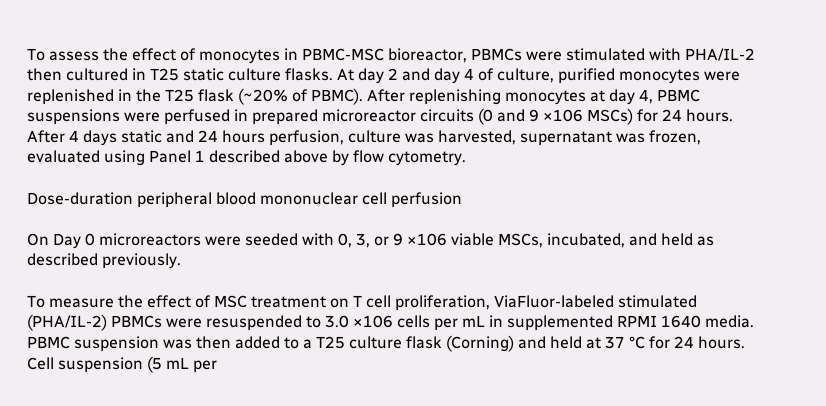To assess the effect of monocytes in PBMC-MSC bioreactor, PBMCs were stimulated with PHA/IL-2 then cultured in T25 static culture flasks. At day 2 and day 4 of culture, purified monocytes were replenished in the T25 flask (~20% of PBMC). After replenishing monocytes at day 4, PBMC suspensions were perfused in prepared microreactor circuits (0 and 9 ×106 MSCs) for 24 hours. After 4 days static and 24 hours perfusion, culture was harvested, supernatant was frozen, evaluated using Panel 1 described above by flow cytometry.

Dose-duration peripheral blood mononuclear cell perfusion

On Day 0 microreactors were seeded with 0, 3, or 9 ×106 viable MSCs, incubated, and held as described previously.

To measure the effect of MSC treatment on T cell proliferation, ViaFluor-labeled stimulated (PHA/IL-2) PBMCs were resuspended to 3.0 ×106 cells per mL in supplemented RPMI 1640 media. PBMC suspension was then added to a T25 culture flask (Corning) and held at 37 °C for 24 hours. Cell suspension (5 mL per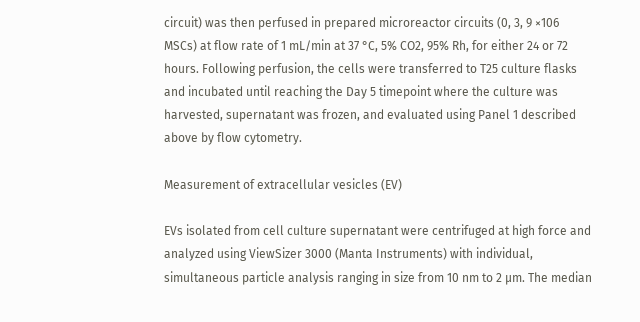circuit) was then perfused in prepared microreactor circuits (0, 3, 9 ×106 MSCs) at flow rate of 1 mL/min at 37 °C, 5% CO2, 95% Rh, for either 24 or 72 hours. Following perfusion, the cells were transferred to T25 culture flasks and incubated until reaching the Day 5 timepoint where the culture was harvested, supernatant was frozen, and evaluated using Panel 1 described above by flow cytometry.

Measurement of extracellular vesicles (EV)

EVs isolated from cell culture supernatant were centrifuged at high force and analyzed using ViewSizer 3000 (Manta Instruments) with individual, simultaneous particle analysis ranging in size from 10 nm to 2 µm. The median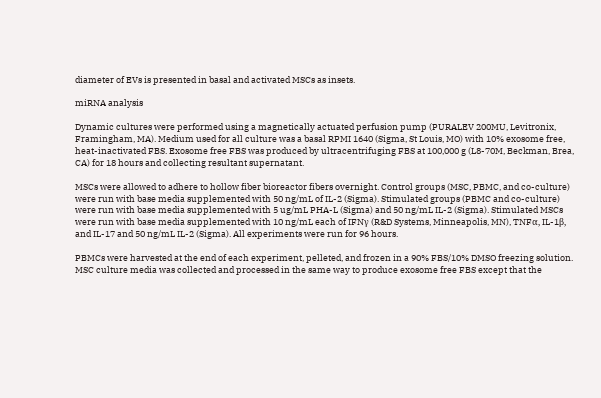diameter of EVs is presented in basal and activated MSCs as insets.

miRNA analysis

Dynamic cultures were performed using a magnetically actuated perfusion pump (PURALEV 200MU, Levitronix, Framingham, MA). Medium used for all culture was a basal RPMI 1640 (Sigma, St Louis, MO) with 10% exosome free, heat-inactivated FBS. Exosome free FBS was produced by ultracentrifuging FBS at 100,000 g (L8-70M, Beckman, Brea, CA) for 18 hours and collecting resultant supernatant.

MSCs were allowed to adhere to hollow fiber bioreactor fibers overnight. Control groups (MSC, PBMC, and co-culture) were run with base media supplemented with 50 ng/mL of IL-2 (Sigma). Stimulated groups (PBMC and co-culture) were run with base media supplemented with 5 ug/mL PHA-L (Sigma) and 50 ng/mL IL-2 (Sigma). Stimulated MSCs were run with base media supplemented with 10 ng/mL each of IFNγ (R&D Systems, Minneapolis, MN), TNFα, IL-1β, and IL-17 and 50 ng/mL IL-2 (Sigma). All experiments were run for 96 hours.

PBMCs were harvested at the end of each experiment, pelleted, and frozen in a 90% FBS/10% DMSO freezing solution. MSC culture media was collected and processed in the same way to produce exosome free FBS except that the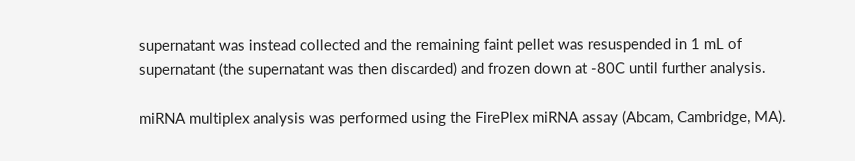supernatant was instead collected and the remaining faint pellet was resuspended in 1 mL of supernatant (the supernatant was then discarded) and frozen down at -80C until further analysis.

miRNA multiplex analysis was performed using the FirePlex miRNA assay (Abcam, Cambridge, MA).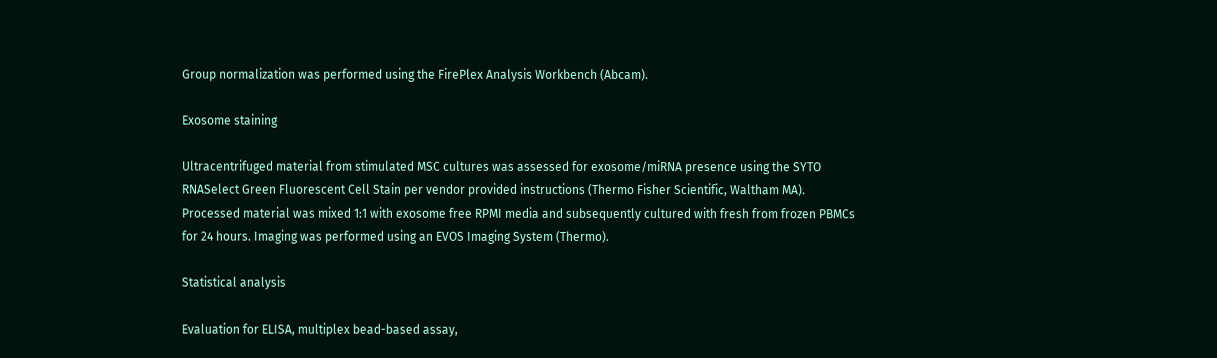Group normalization was performed using the FirePlex Analysis Workbench (Abcam).

Exosome staining

Ultracentrifuged material from stimulated MSC cultures was assessed for exosome/miRNA presence using the SYTO RNASelect Green Fluorescent Cell Stain per vendor provided instructions (Thermo Fisher Scientific, Waltham MA). Processed material was mixed 1:1 with exosome free RPMI media and subsequently cultured with fresh from frozen PBMCs for 24 hours. Imaging was performed using an EVOS Imaging System (Thermo).

Statistical analysis

Evaluation for ELISA, multiplex bead-based assay,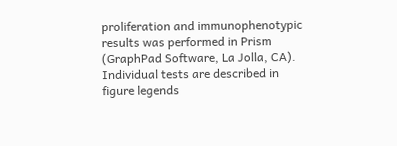proliferation and immunophenotypic results was performed in Prism (GraphPad Software, La Jolla, CA). Individual tests are described in figure legends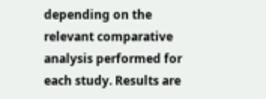depending on the relevant comparative analysis performed for each study. Results are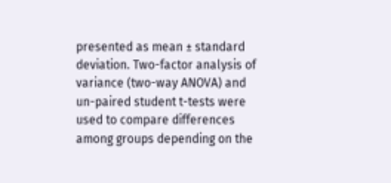presented as mean ± standard deviation. Two-factor analysis of variance (two-way ANOVA) and un-paired student t-tests were used to compare differences among groups depending on the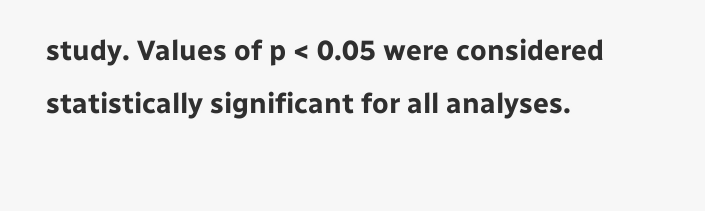study. Values of p < 0.05 were considered statistically significant for all analyses.